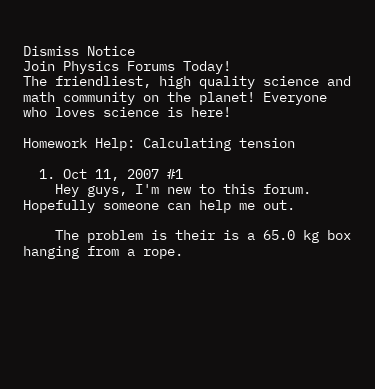Dismiss Notice
Join Physics Forums Today!
The friendliest, high quality science and math community on the planet! Everyone who loves science is here!

Homework Help: Calculating tension

  1. Oct 11, 2007 #1
    Hey guys, I'm new to this forum. Hopefully someone can help me out.

    The problem is their is a 65.0 kg box hanging from a rope.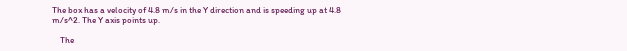The box has a velocity of 4.8 m/s in the Y direction and is speeding up at 4.8 m/s^2. The Y axis points up.

    The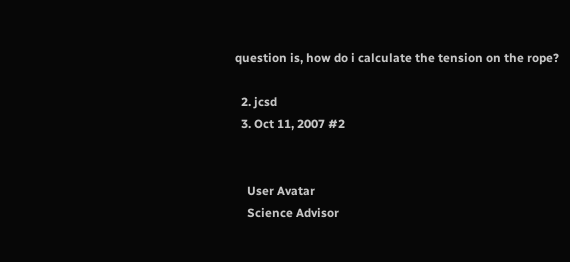question is, how do i calculate the tension on the rope?

  2. jcsd
  3. Oct 11, 2007 #2


    User Avatar
    Science Advisor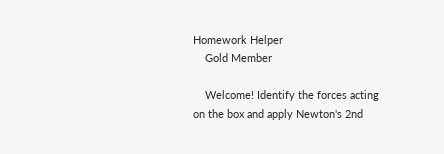Homework Helper
    Gold Member

    Welcome! Identify the forces acting on the box and apply Newton's 2nd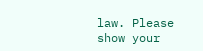law. Please show your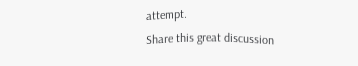attempt.
Share this great discussion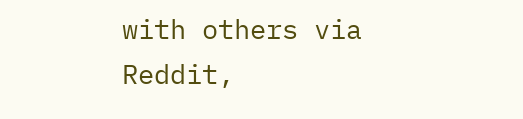with others via Reddit,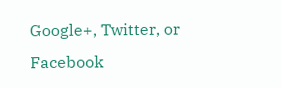Google+, Twitter, or Facebook